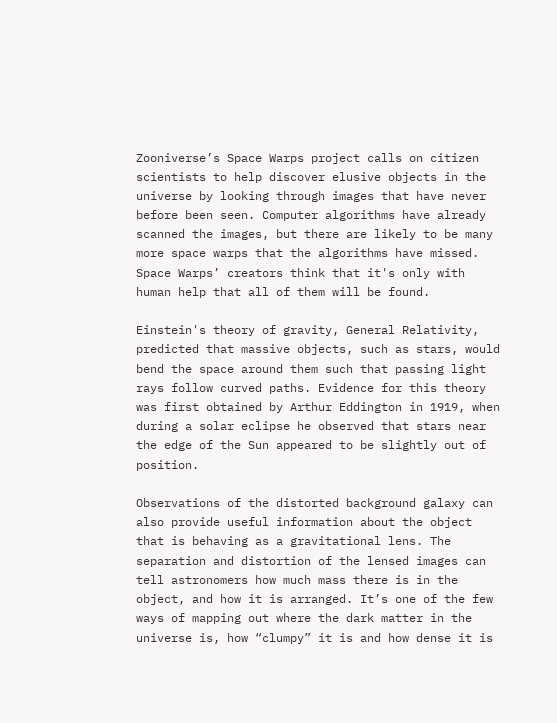Zooniverse’s Space Warps project calls on citizen scientists to help discover elusive objects in the universe by looking through images that have never before been seen. Computer algorithms have already scanned the images, but there are likely to be many more space warps that the algorithms have missed. Space Warps’ creators think that it's only with human help that all of them will be found.

Einstein's theory of gravity, General Relativity, predicted that massive objects, such as stars, would bend the space around them such that passing light rays follow curved paths. Evidence for this theory was first obtained by Arthur Eddington in 1919, when during a solar eclipse he observed that stars near the edge of the Sun appeared to be slightly out of position.

Observations of the distorted background galaxy can also provide useful information about the object that is behaving as a gravitational lens. The separation and distortion of the lensed images can tell astronomers how much mass there is in the object, and how it is arranged. It’s one of the few ways of mapping out where the dark matter in the universe is, how “clumpy” it is and how dense it is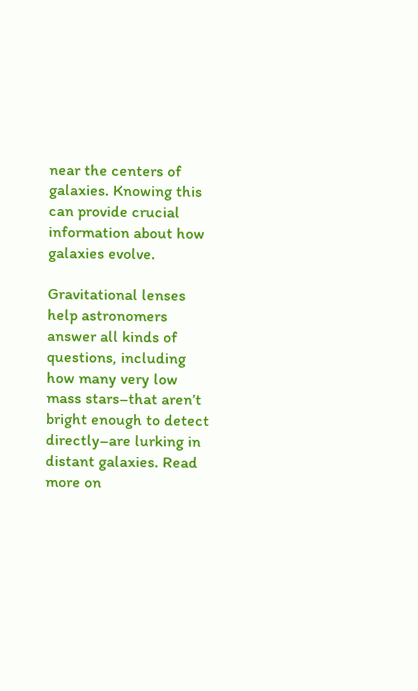near the centers of galaxies. Knowing this can provide crucial information about how galaxies evolve.

Gravitational lenses help astronomers answer all kinds of questions, including how many very low mass stars–that aren’t bright enough to detect directly–are lurking in distant galaxies. Read more on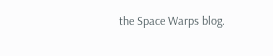the Space Warps blog.